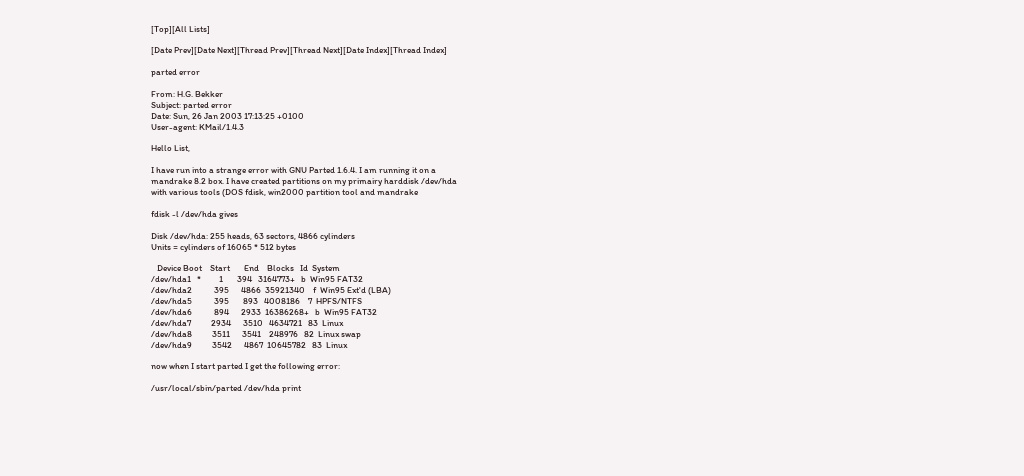[Top][All Lists]

[Date Prev][Date Next][Thread Prev][Thread Next][Date Index][Thread Index]

parted error

From: H.G. Bekker
Subject: parted error
Date: Sun, 26 Jan 2003 17:13:25 +0100
User-agent: KMail/1.4.3

Hello List,

I have run into a strange error with GNU Parted 1.6.4. I am running it on a
mandrake 8.2 box. I have created partitions on my primairy harddisk /dev/hda
with various tools (DOS fdisk, win2000 partition tool and mandrake

fdisk -l /dev/hda gives

Disk /dev/hda: 255 heads, 63 sectors, 4866 cylinders
Units = cylinders of 16065 * 512 bytes

   Device Boot    Start       End    Blocks   Id  System
/dev/hda1   *         1       394   3164773+   b  Win95 FAT32
/dev/hda2           395      4866  35921340    f  Win95 Ext'd (LBA)
/dev/hda5           395       893   4008186    7  HPFS/NTFS
/dev/hda6           894      2933  16386268+   b  Win95 FAT32
/dev/hda7          2934      3510   4634721   83  Linux
/dev/hda8          3511      3541    248976   82  Linux swap
/dev/hda9          3542      4867  10645782   83  Linux

now when I start parted I get the following error:

/usr/local/sbin/parted /dev/hda print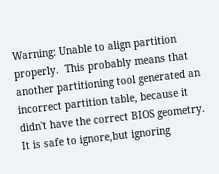Warning: Unable to align partition properly.  This probably means that
another partitioning tool generated an incorrect partition table, because it
didn't have the correct BIOS geometry.  It is safe to ignore,but ignoring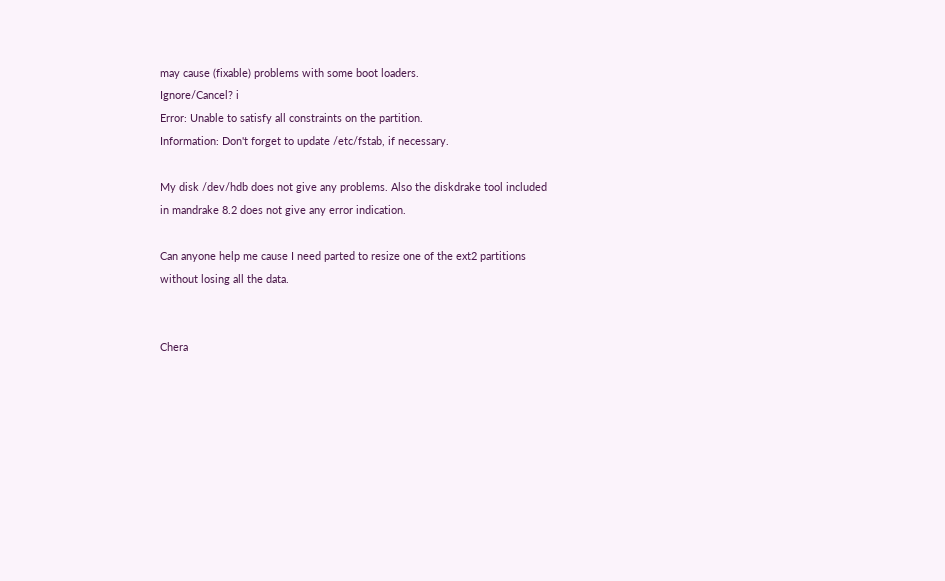may cause (fixable) problems with some boot loaders.
Ignore/Cancel? i
Error: Unable to satisfy all constraints on the partition.
Information: Don't forget to update /etc/fstab, if necessary.

My disk /dev/hdb does not give any problems. Also the diskdrake tool included
in mandrake 8.2 does not give any error indication.

Can anyone help me cause I need parted to resize one of the ext2 partitions
without losing all the data.


Chera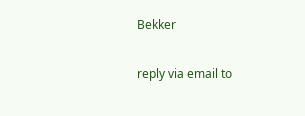Bekker

reply via email to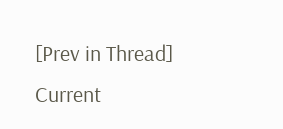[Prev in Thread] Current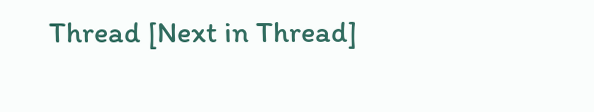Thread [Next in Thread]